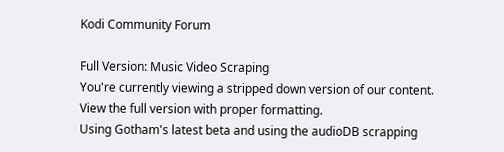Kodi Community Forum

Full Version: Music Video Scraping
You're currently viewing a stripped down version of our content. View the full version with proper formatting.
Using Gotham's latest beta and using the audioDB scrapping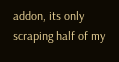addon, its only scraping half of my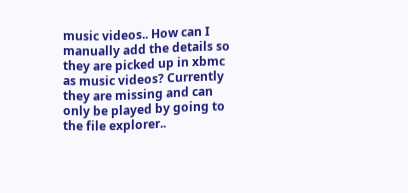music videos.. How can I manually add the details so they are picked up in xbmc as music videos? Currently they are missing and can only be played by going to the file explorer..